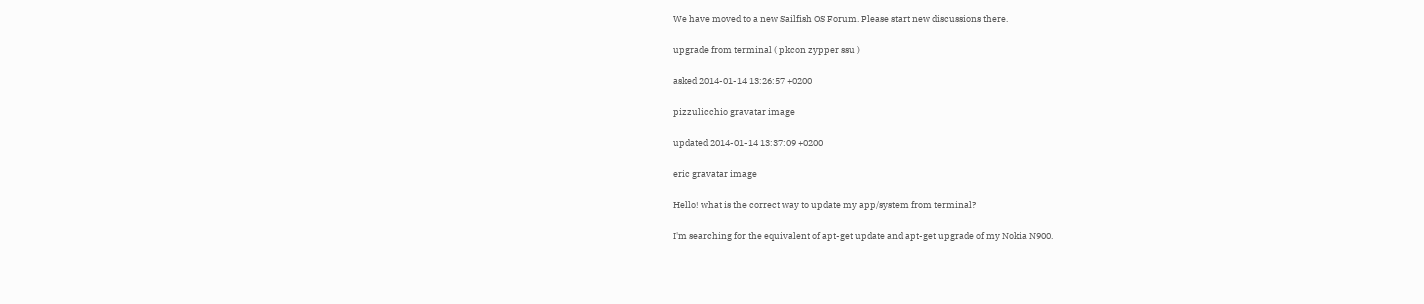We have moved to a new Sailfish OS Forum. Please start new discussions there.

upgrade from terminal ( pkcon zypper ssu )

asked 2014-01-14 13:26:57 +0200

pizzulicchio gravatar image

updated 2014-01-14 13:37:09 +0200

eric gravatar image

Hello! what is the correct way to update my app/system from terminal?

I'm searching for the equivalent of apt-get update and apt-get upgrade of my Nokia N900.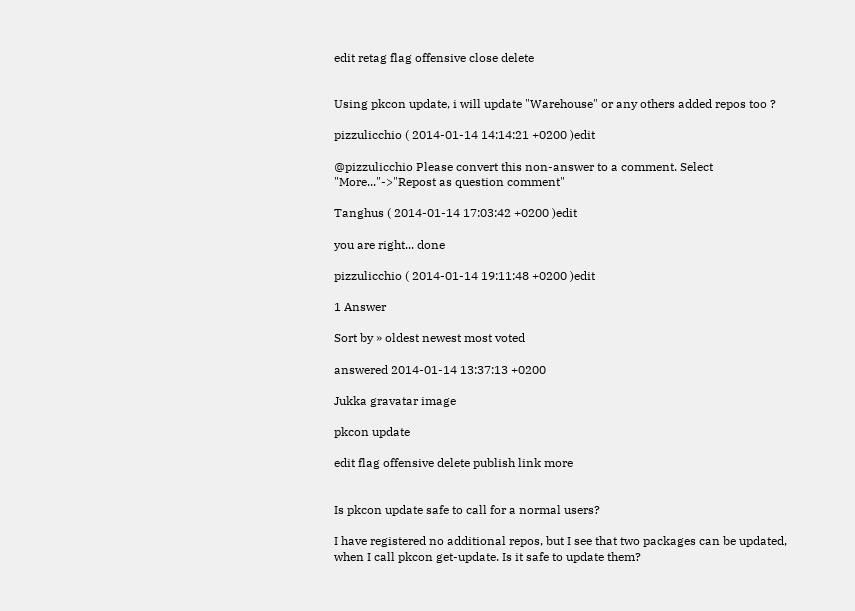edit retag flag offensive close delete


Using pkcon update, i will update "Warehouse" or any others added repos too ?

pizzulicchio ( 2014-01-14 14:14:21 +0200 )edit

@pizzulicchio Please convert this non-answer to a comment. Select "More..."->"Repost as question comment"

Tanghus ( 2014-01-14 17:03:42 +0200 )edit

you are right... done

pizzulicchio ( 2014-01-14 19:11:48 +0200 )edit

1 Answer

Sort by » oldest newest most voted

answered 2014-01-14 13:37:13 +0200

Jukka gravatar image

pkcon update

edit flag offensive delete publish link more


Is pkcon update safe to call for a normal users?

I have registered no additional repos, but I see that two packages can be updated, when I call pkcon get-update. Is it safe to update them?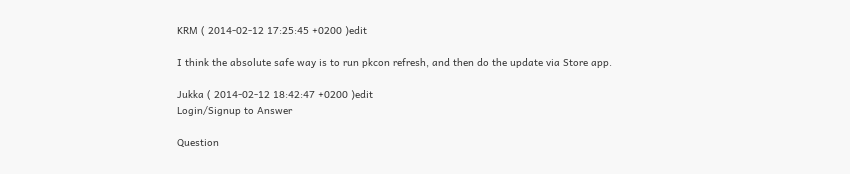KRM ( 2014-02-12 17:25:45 +0200 )edit

I think the absolute safe way is to run pkcon refresh, and then do the update via Store app.

Jukka ( 2014-02-12 18:42:47 +0200 )edit
Login/Signup to Answer

Question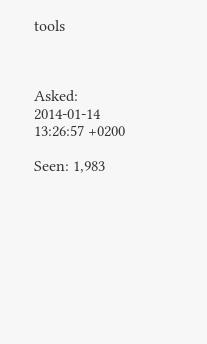tools



Asked: 2014-01-14 13:26:57 +0200

Seen: 1,983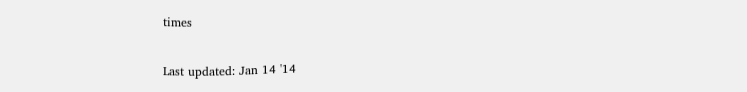times

Last updated: Jan 14 '14